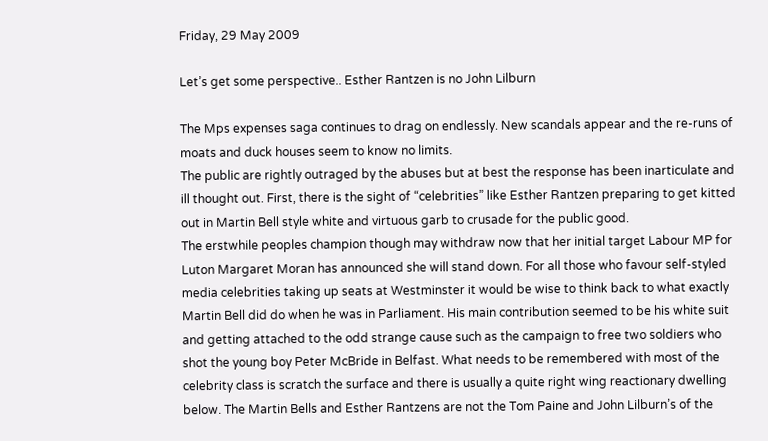Friday, 29 May 2009

Let’s get some perspective.. Esther Rantzen is no John Lilburn

The Mps expenses saga continues to drag on endlessly. New scandals appear and the re-runs of moats and duck houses seem to know no limits.
The public are rightly outraged by the abuses but at best the response has been inarticulate and ill thought out. First, there is the sight of “celebrities” like Esther Rantzen preparing to get kitted out in Martin Bell style white and virtuous garb to crusade for the public good.
The erstwhile peoples champion though may withdraw now that her initial target Labour MP for Luton Margaret Moran has announced she will stand down. For all those who favour self-styled media celebrities taking up seats at Westminster it would be wise to think back to what exactly Martin Bell did do when he was in Parliament. His main contribution seemed to be his white suit and getting attached to the odd strange cause such as the campaign to free two soldiers who shot the young boy Peter McBride in Belfast. What needs to be remembered with most of the celebrity class is scratch the surface and there is usually a quite right wing reactionary dwelling below. The Martin Bells and Esther Rantzens are not the Tom Paine and John Lilburn’s of the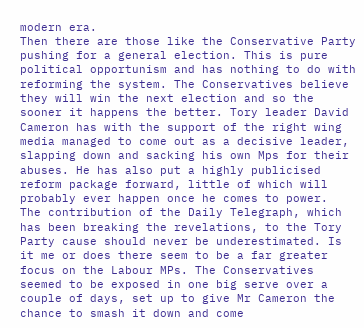modern era.
Then there are those like the Conservative Party pushing for a general election. This is pure political opportunism and has nothing to do with reforming the system. The Conservatives believe they will win the next election and so the sooner it happens the better. Tory leader David Cameron has with the support of the right wing media managed to come out as a decisive leader, slapping down and sacking his own Mps for their abuses. He has also put a highly publicised reform package forward, little of which will probably ever happen once he comes to power.
The contribution of the Daily Telegraph, which has been breaking the revelations, to the Tory Party cause should never be underestimated. Is it me or does there seem to be a far greater focus on the Labour MPs. The Conservatives seemed to be exposed in one big serve over a couple of days, set up to give Mr Cameron the chance to smash it down and come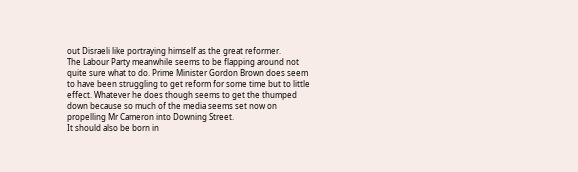out Disraeli like portraying himself as the great reformer.
The Labour Party meanwhile seems to be flapping around not quite sure what to do. Prime Minister Gordon Brown does seem to have been struggling to get reform for some time but to little effect. Whatever he does though seems to get the thumped down because so much of the media seems set now on propelling Mr Cameron into Downing Street.
It should also be born in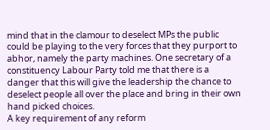mind that in the clamour to deselect MPs the public could be playing to the very forces that they purport to abhor, namely the party machines. One secretary of a constituency Labour Party told me that there is a danger that this will give the leadership the chance to deselect people all over the place and bring in their own hand picked choices.
A key requirement of any reform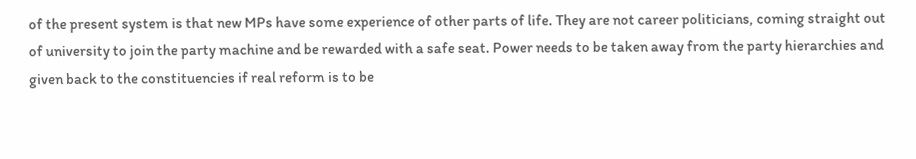of the present system is that new MPs have some experience of other parts of life. They are not career politicians, coming straight out of university to join the party machine and be rewarded with a safe seat. Power needs to be taken away from the party hierarchies and given back to the constituencies if real reform is to be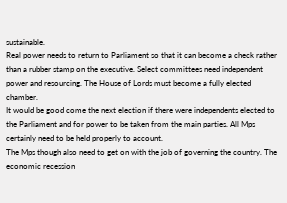sustainable.
Real power needs to return to Parliament so that it can become a check rather than a rubber stamp on the executive. Select committees need independent power and resourcing. The House of Lords must become a fully elected chamber.
It would be good come the next election if there were independents elected to the Parliament and for power to be taken from the main parties. All Mps certainly need to be held properly to account.
The Mps though also need to get on with the job of governing the country. The economic recession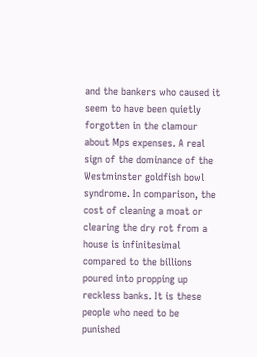and the bankers who caused it seem to have been quietly forgotten in the clamour about Mps expenses. A real sign of the dominance of the Westminster goldfish bowl syndrome. In comparison, the cost of cleaning a moat or clearing the dry rot from a house is infinitesimal compared to the billions poured into propping up reckless banks. It is these people who need to be punished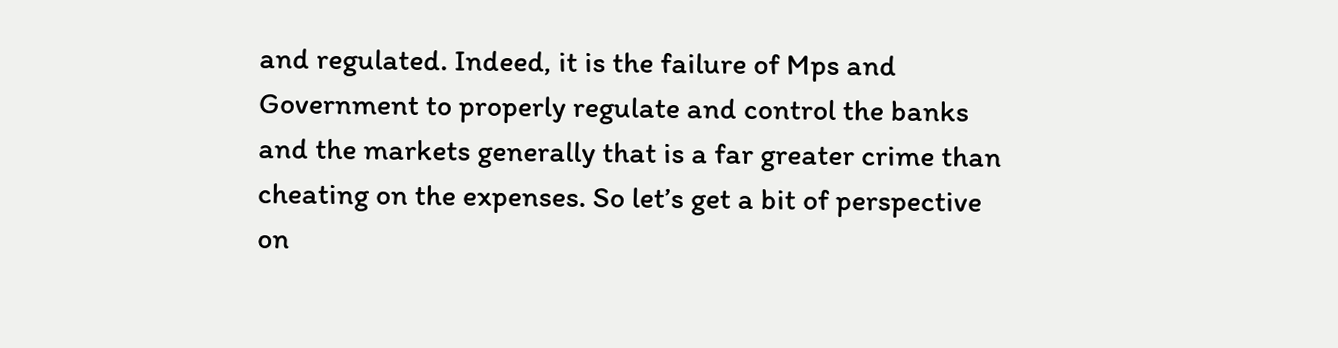and regulated. Indeed, it is the failure of Mps and Government to properly regulate and control the banks and the markets generally that is a far greater crime than cheating on the expenses. So let’s get a bit of perspective on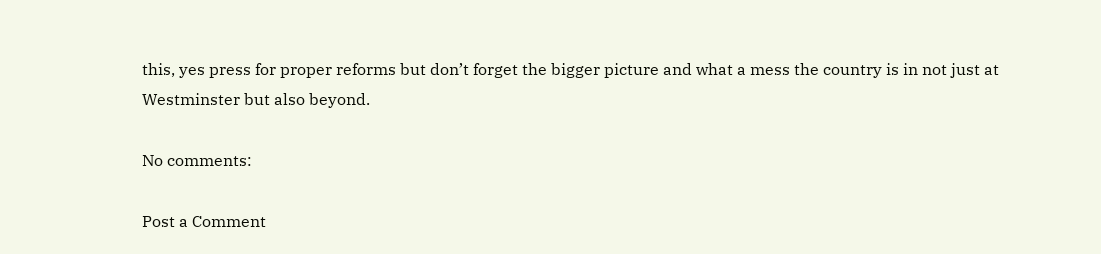this, yes press for proper reforms but don’t forget the bigger picture and what a mess the country is in not just at Westminster but also beyond.

No comments:

Post a Comment